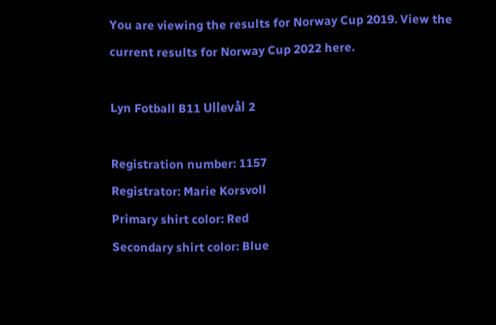You are viewing the results for Norway Cup 2019. View the current results for Norway Cup 2022 here.

Lyn Fotball B11 Ullevål 2

Registration number: 1157
Registrator: Marie Korsvoll
Primary shirt color: Red
Secondary shirt color: Blue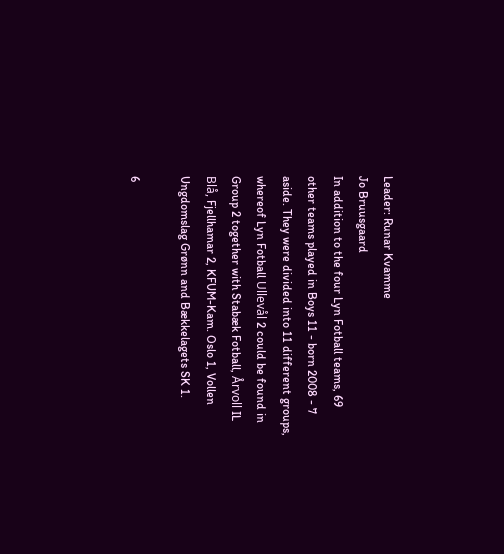Leader: Runar Kvamme
Jo Bruusgaard
In addition to the four Lyn Fotball teams, 69 other teams played in Boys 11 - born 2008 - 7 aside. They were divided into 11 different groups, whereof Lyn Fotball Ullevål 2 could be found in Group 2 together with Stabæk Fotball, Årvoll IL Blå, Fjellhamar 2, KFUM-Kam. Oslo 1, Vollen Ungdomslag Grønn and Bækkelagets SK 1.

6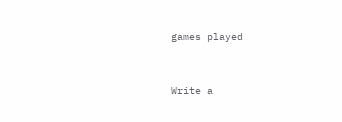games played


Write a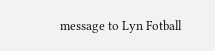message to Lyn Fotball